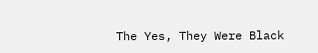The Yes, They Were Black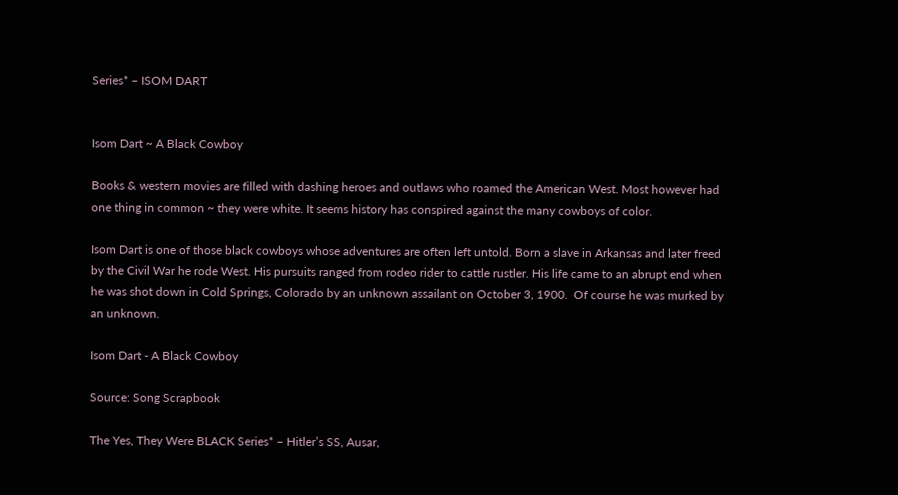Series* – ISOM DART


Isom Dart ~ A Black Cowboy

Books & western movies are filled with dashing heroes and outlaws who roamed the American West. Most however had one thing in common ~ they were white. It seems history has conspired against the many cowboys of color.

Isom Dart is one of those black cowboys whose adventures are often left untold. Born a slave in Arkansas and later freed by the Civil War he rode West. His pursuits ranged from rodeo rider to cattle rustler. His life came to an abrupt end when he was shot down in Cold Springs, Colorado by an unknown assailant on October 3, 1900.  Of course he was murked by an unknown.

Isom Dart - A Black Cowboy

Source: Song Scrapbook

The Yes, They Were BLACK Series* – Hitler’s SS, Ausar,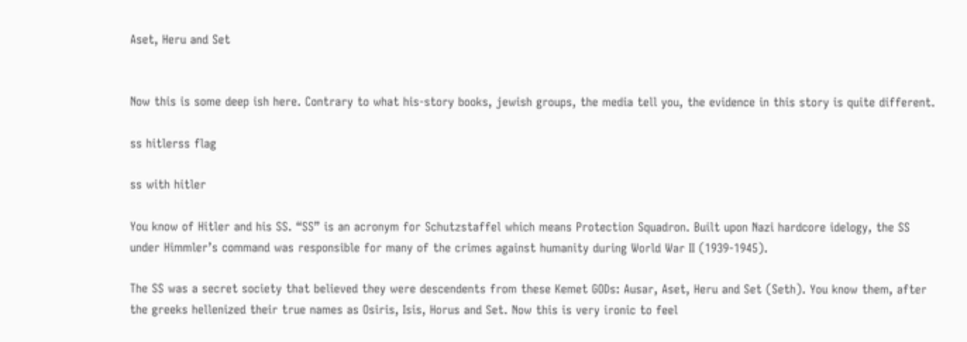Aset, Heru and Set


Now this is some deep ish here. Contrary to what his-story books, jewish groups, the media tell you, the evidence in this story is quite different.

ss hitlerss flag

ss with hitler

You know of Hitler and his SS. “SS” is an acronym for Schutzstaffel which means Protection Squadron. Built upon Nazi hardcore idelogy, the SS under Himmler’s command was responsible for many of the crimes against humanity during World War II (1939-1945).

The SS was a secret society that believed they were descendents from these Kemet GODs: Ausar, Aset, Heru and Set (Seth). You know them, after the greeks hellenized their true names as Osiris, Isis, Horus and Set. Now this is very ironic to feel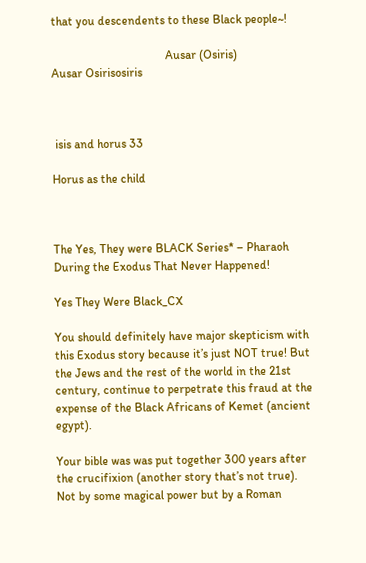that you descendents to these Black people~!

                                      Ausar (Osiris)
Ausar Osirisosiris



 isis and horus 33

Horus as the child



The Yes, They were BLACK Series* – Pharaoh During the Exodus That Never Happened!

Yes They Were Black_CX

You should definitely have major skepticism with this Exodus story because it’s just NOT true! But the Jews and the rest of the world in the 21st century, continue to perpetrate this fraud at the expense of the Black Africans of Kemet (ancient egypt).

Your bible was was put together 300 years after the crucifixion (another story that’s not true). Not by some magical power but by a Roman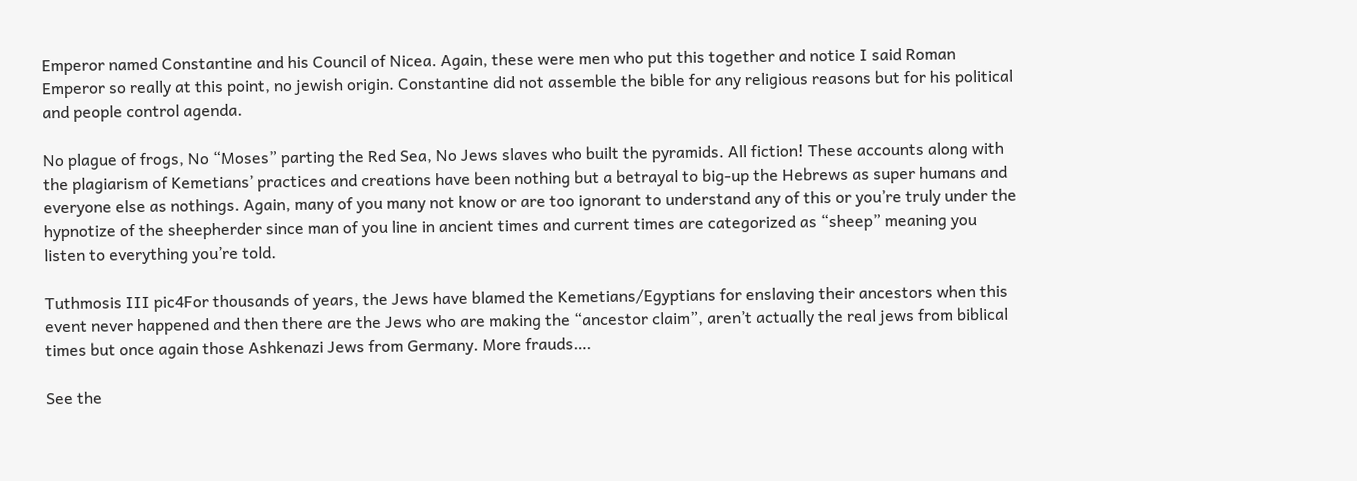Emperor named Constantine and his Council of Nicea. Again, these were men who put this together and notice I said Roman Emperor so really at this point, no jewish origin. Constantine did not assemble the bible for any religious reasons but for his political and people control agenda.

No plague of frogs, No “Moses” parting the Red Sea, No Jews slaves who built the pyramids. All fiction! These accounts along with the plagiarism of Kemetians’ practices and creations have been nothing but a betrayal to big-up the Hebrews as super humans and everyone else as nothings. Again, many of you many not know or are too ignorant to understand any of this or you’re truly under the hypnotize of the sheepherder since man of you line in ancient times and current times are categorized as “sheep” meaning you listen to everything you’re told.

Tuthmosis III pic4For thousands of years, the Jews have blamed the Kemetians/Egyptians for enslaving their ancestors when this event never happened and then there are the Jews who are making the “ancestor claim”, aren’t actually the real jews from biblical times but once again those Ashkenazi Jews from Germany. More frauds….

See the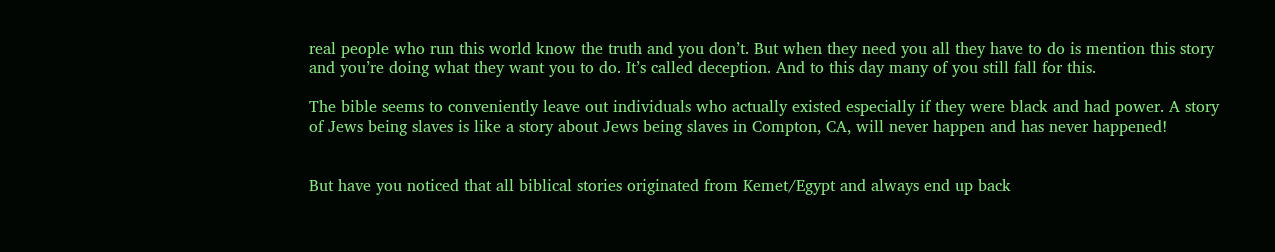real people who run this world know the truth and you don’t. But when they need you all they have to do is mention this story and you’re doing what they want you to do. It’s called deception. And to this day many of you still fall for this.

The bible seems to conveniently leave out individuals who actually existed especially if they were black and had power. A story of Jews being slaves is like a story about Jews being slaves in Compton, CA, will never happen and has never happened!


But have you noticed that all biblical stories originated from Kemet/Egypt and always end up back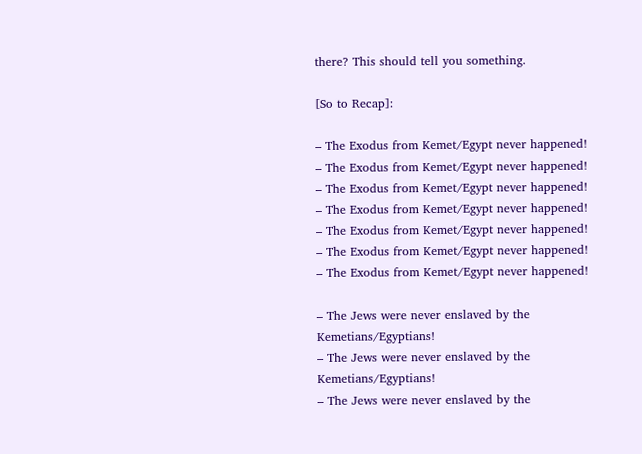there? This should tell you something.

[So to Recap]:

– The Exodus from Kemet/Egypt never happened!
– The Exodus from Kemet/Egypt never happened!
– The Exodus from Kemet/Egypt never happened!
– The Exodus from Kemet/Egypt never happened!
– The Exodus from Kemet/Egypt never happened!
– The Exodus from Kemet/Egypt never happened!
– The Exodus from Kemet/Egypt never happened!

– The Jews were never enslaved by the Kemetians/Egyptians!
– The Jews were never enslaved by the Kemetians/Egyptians!
– The Jews were never enslaved by the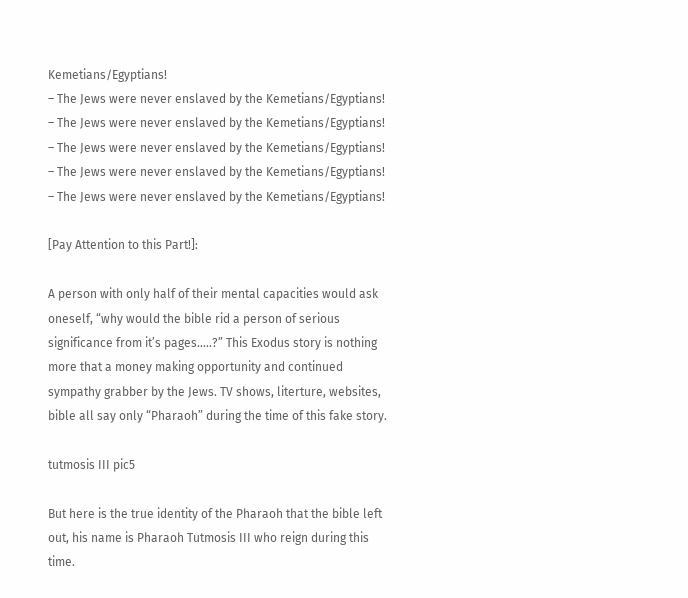Kemetians/Egyptians!
– The Jews were never enslaved by the Kemetians/Egyptians!
– The Jews were never enslaved by the Kemetians/Egyptians!
– The Jews were never enslaved by the Kemetians/Egyptians!
– The Jews were never enslaved by the Kemetians/Egyptians!
– The Jews were never enslaved by the Kemetians/Egyptians!

[Pay Attention to this Part!]:

A person with only half of their mental capacities would ask oneself, “why would the bible rid a person of serious significance from it’s pages…..?” This Exodus story is nothing more that a money making opportunity and continued sympathy grabber by the Jews. TV shows, literture, websites, bible all say only “Pharaoh” during the time of this fake story.

tutmosis III pic5

But here is the true identity of the Pharaoh that the bible left out, his name is Pharaoh Tutmosis III who reign during this time.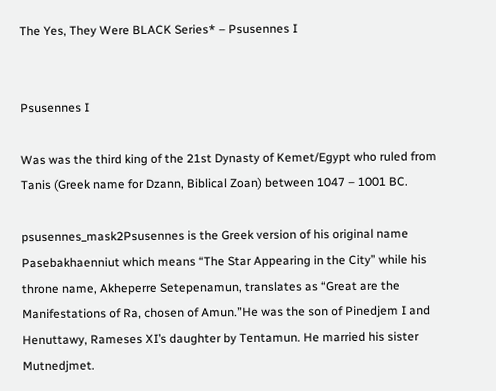The Yes, They Were BLACK Series* – Psusennes I


Psusennes I

Was was the third king of the 21st Dynasty of Kemet/Egypt who ruled from Tanis (Greek name for Dzann, Biblical Zoan) between 1047 – 1001 BC.

psusennes_mask2Psusennes is the Greek version of his original name Pasebakhaenniut which means “The Star Appearing in the City” while his throne name, Akheperre Setepenamun, translates as “Great are the Manifestations of Ra, chosen of Amun.”He was the son of Pinedjem I and Henuttawy, Rameses XI’s daughter by Tentamun. He married his sister Mutnedjmet.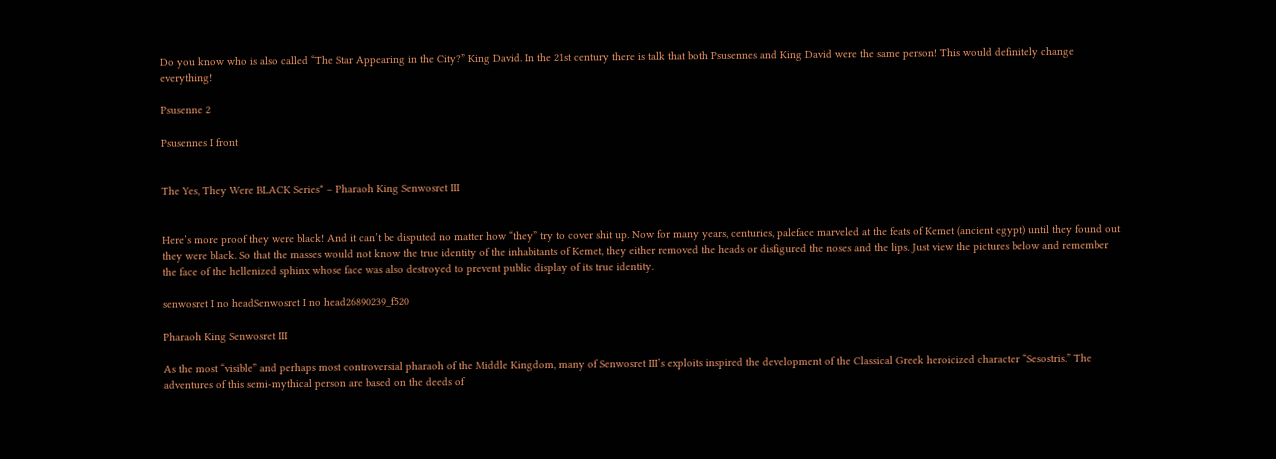Do you know who is also called “The Star Appearing in the City?” King David. In the 21st century there is talk that both Psusennes and King David were the same person! This would definitely change everything!

Psusenne 2

Psusennes I front


The Yes, They Were BLACK Series* – Pharaoh King Senwosret III


Here’s more proof they were black! And it can’t be disputed no matter how “they” try to cover shit up. Now for many years, centuries, paleface marveled at the feats of Kemet (ancient egypt) until they found out they were black. So that the masses would not know the true identity of the inhabitants of Kemet, they either removed the heads or disfigured the noses and the lips. Just view the pictures below and remember the face of the hellenized sphinx whose face was also destroyed to prevent public display of its true identity.

senwosret I no headSenwosret I no head26890239_f520

Pharaoh King Senwosret III

As the most “visible” and perhaps most controversial pharaoh of the Middle Kingdom, many of Senwosret III’s exploits inspired the development of the Classical Greek heroicized character “Sesostris.” The adventures of this semi-mythical person are based on the deeds of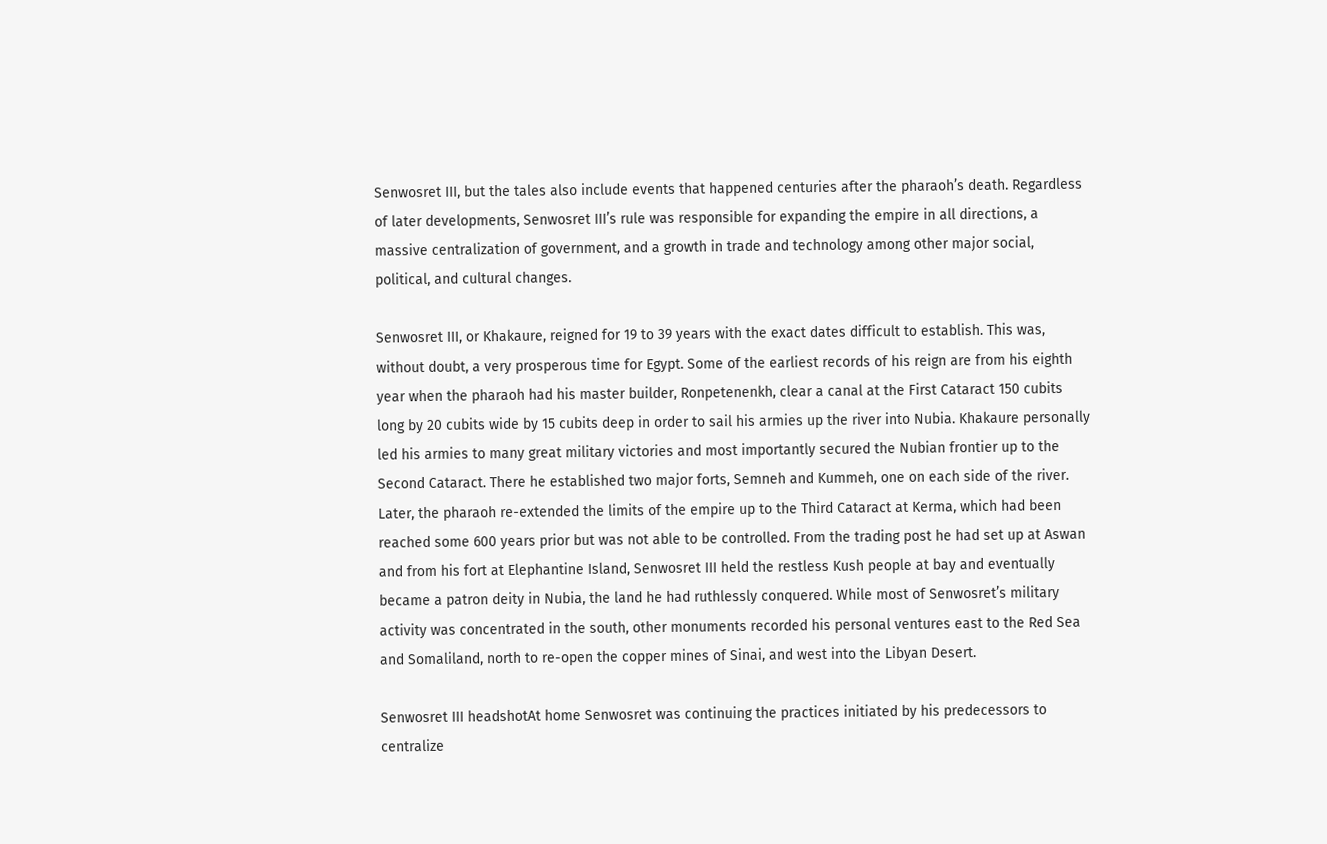Senwosret III, but the tales also include events that happened centuries after the pharaoh’s death. Regardless of later developments, Senwosret III’s rule was responsible for expanding the empire in all directions, a massive centralization of government, and a growth in trade and technology among other major social, political, and cultural changes.

Senwosret III, or Khakaure, reigned for 19 to 39 years with the exact dates difficult to establish. This was, without doubt, a very prosperous time for Egypt. Some of the earliest records of his reign are from his eighth year when the pharaoh had his master builder, Ronpetenenkh, clear a canal at the First Cataract 150 cubits long by 20 cubits wide by 15 cubits deep in order to sail his armies up the river into Nubia. Khakaure personally led his armies to many great military victories and most importantly secured the Nubian frontier up to the Second Cataract. There he established two major forts, Semneh and Kummeh, one on each side of the river. Later, the pharaoh re-extended the limits of the empire up to the Third Cataract at Kerma, which had been reached some 600 years prior but was not able to be controlled. From the trading post he had set up at Aswan and from his fort at Elephantine Island, Senwosret III held the restless Kush people at bay and eventually became a patron deity in Nubia, the land he had ruthlessly conquered. While most of Senwosret’s military activity was concentrated in the south, other monuments recorded his personal ventures east to the Red Sea and Somaliland, north to re-open the copper mines of Sinai, and west into the Libyan Desert.

Senwosret III headshotAt home Senwosret was continuing the practices initiated by his predecessors to centralize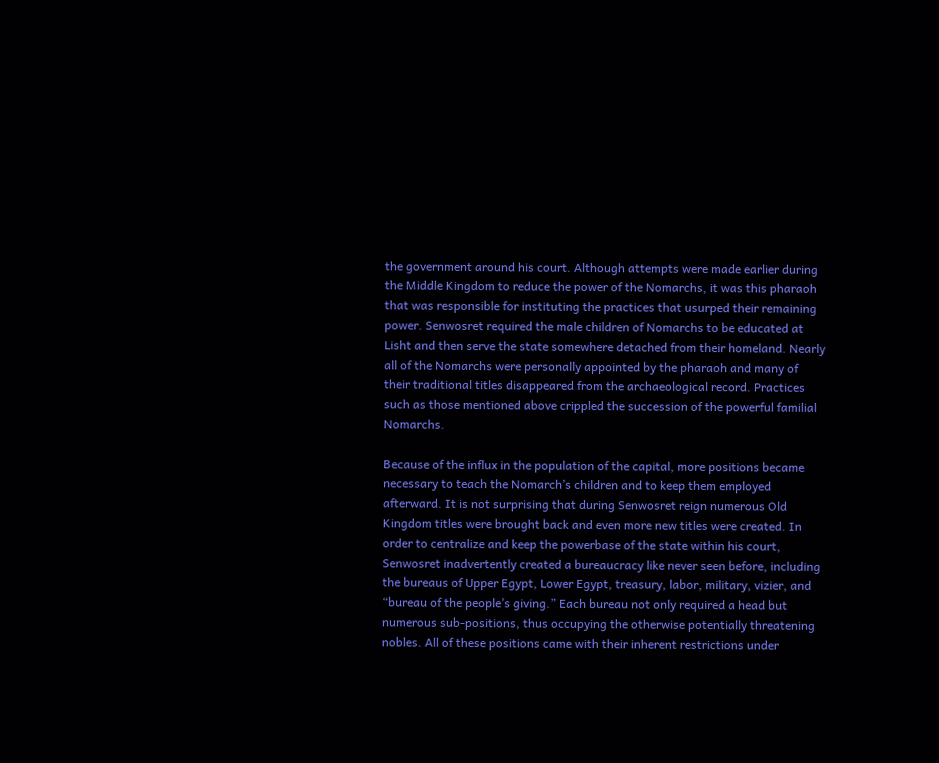the government around his court. Although attempts were made earlier during the Middle Kingdom to reduce the power of the Nomarchs, it was this pharaoh that was responsible for instituting the practices that usurped their remaining power. Senwosret required the male children of Nomarchs to be educated at Lisht and then serve the state somewhere detached from their homeland. Nearly all of the Nomarchs were personally appointed by the pharaoh and many of their traditional titles disappeared from the archaeological record. Practices such as those mentioned above crippled the succession of the powerful familial Nomarchs.

Because of the influx in the population of the capital, more positions became necessary to teach the Nomarch’s children and to keep them employed afterward. It is not surprising that during Senwosret reign numerous Old Kingdom titles were brought back and even more new titles were created. In order to centralize and keep the powerbase of the state within his court, Senwosret inadvertently created a bureaucracy like never seen before, including the bureaus of Upper Egypt, Lower Egypt, treasury, labor, military, vizier, and “bureau of the people’s giving.” Each bureau not only required a head but numerous sub-positions, thus occupying the otherwise potentially threatening nobles. All of these positions came with their inherent restrictions under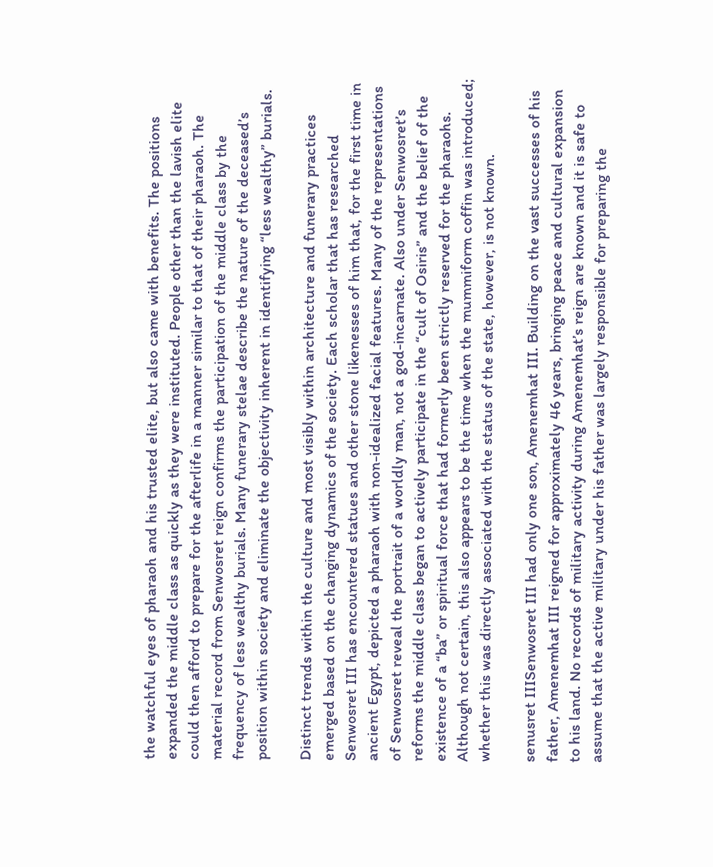the watchful eyes of pharaoh and his trusted elite, but also came with benefits. The positions expanded the middle class as quickly as they were instituted. People other than the lavish elite could then afford to prepare for the afterlife in a manner similar to that of their pharaoh. The material record from Senwosret reign confirms the participation of the middle class by the frequency of less wealthy burials. Many funerary stelae describe the nature of the deceased’s position within society and eliminate the objectivity inherent in identifying “less wealthy” burials.

Distinct trends within the culture and most visibly within architecture and funerary practices emerged based on the changing dynamics of the society. Each scholar that has researched Senwosret III has encountered statues and other stone likenesses of him that, for the first time in ancient Egypt, depicted a pharaoh with non-idealized facial features. Many of the representations of Senwosret reveal the portrait of a worldly man, not a god-incarnate. Also under Senwosret’s reforms the middle class began to actively participate in the “cult of Osiris” and the belief of the existence of a “ba” or spiritual force that had formerly been strictly reserved for the pharaohs. Although not certain, this also appears to be the time when the mummiform coffin was introduced; whether this was directly associated with the status of the state, however, is not known.

senusret IIISenwosret III had only one son, Amenemhat III. Building on the vast successes of his father, Amenemhat III reigned for approximately 46 years, bringing peace and cultural expansion to his land. No records of military activity during Amenemhat’s reign are known and it is safe to assume that the active military under his father was largely responsible for preparing the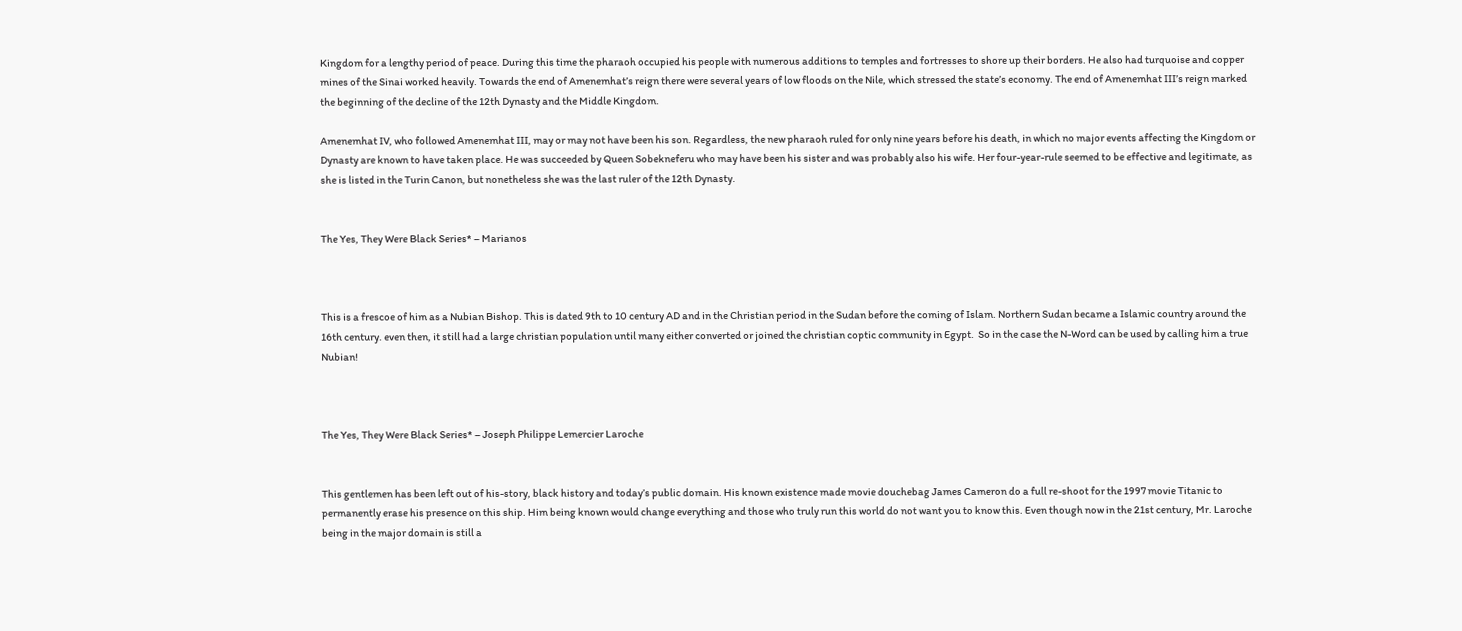Kingdom for a lengthy period of peace. During this time the pharaoh occupied his people with numerous additions to temples and fortresses to shore up their borders. He also had turquoise and copper mines of the Sinai worked heavily. Towards the end of Amenemhat’s reign there were several years of low floods on the Nile, which stressed the state’s economy. The end of Amenemhat III’s reign marked the beginning of the decline of the 12th Dynasty and the Middle Kingdom.

Amenemhat IV, who followed Amenemhat III, may or may not have been his son. Regardless, the new pharaoh ruled for only nine years before his death, in which no major events affecting the Kingdom or Dynasty are known to have taken place. He was succeeded by Queen Sobekneferu who may have been his sister and was probably also his wife. Her four-year-rule seemed to be effective and legitimate, as she is listed in the Turin Canon, but nonetheless she was the last ruler of the 12th Dynasty.


The Yes, They Were Black Series* – Marianos



This is a frescoe of him as a Nubian Bishop. This is dated 9th to 10 century AD and in the Christian period in the Sudan before the coming of Islam. Northern Sudan became a Islamic country around the 16th century. even then, it still had a large christian population until many either converted or joined the christian coptic community in Egypt.  So in the case the N-Word can be used by calling him a true Nubian!



The Yes, They Were Black Series* – Joseph Philippe Lemercier Laroche


This gentlemen has been left out of his-story, black history and today’s public domain. His known existence made movie douchebag James Cameron do a full re-shoot for the 1997 movie Titanic to permanently erase his presence on this ship. Him being known would change everything and those who truly run this world do not want you to know this. Even though now in the 21st century, Mr. Laroche being in the major domain is still a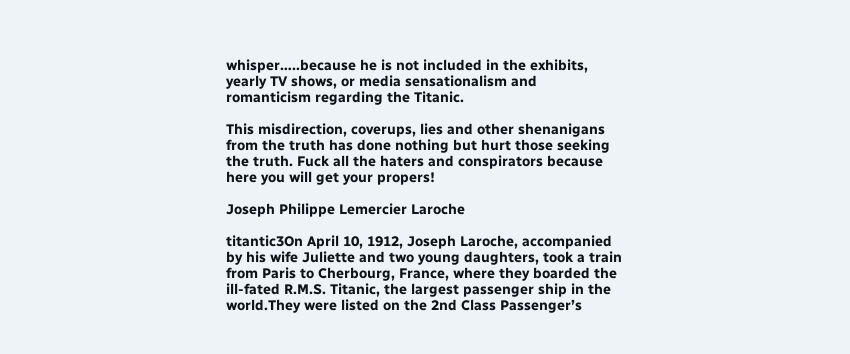whisper…..because he is not included in the exhibits, yearly TV shows, or media sensationalism and romanticism regarding the Titanic.

This misdirection, coverups, lies and other shenanigans from the truth has done nothing but hurt those seeking the truth. Fuck all the haters and conspirators because here you will get your propers!

Joseph Philippe Lemercier Laroche

titantic3On April 10, 1912, Joseph Laroche, accompanied by his wife Juliette and two young daughters, took a train from Paris to Cherbourg, France, where they boarded the ill-fated R.M.S. Titanic, the largest passenger ship in the world.They were listed on the 2nd Class Passenger’s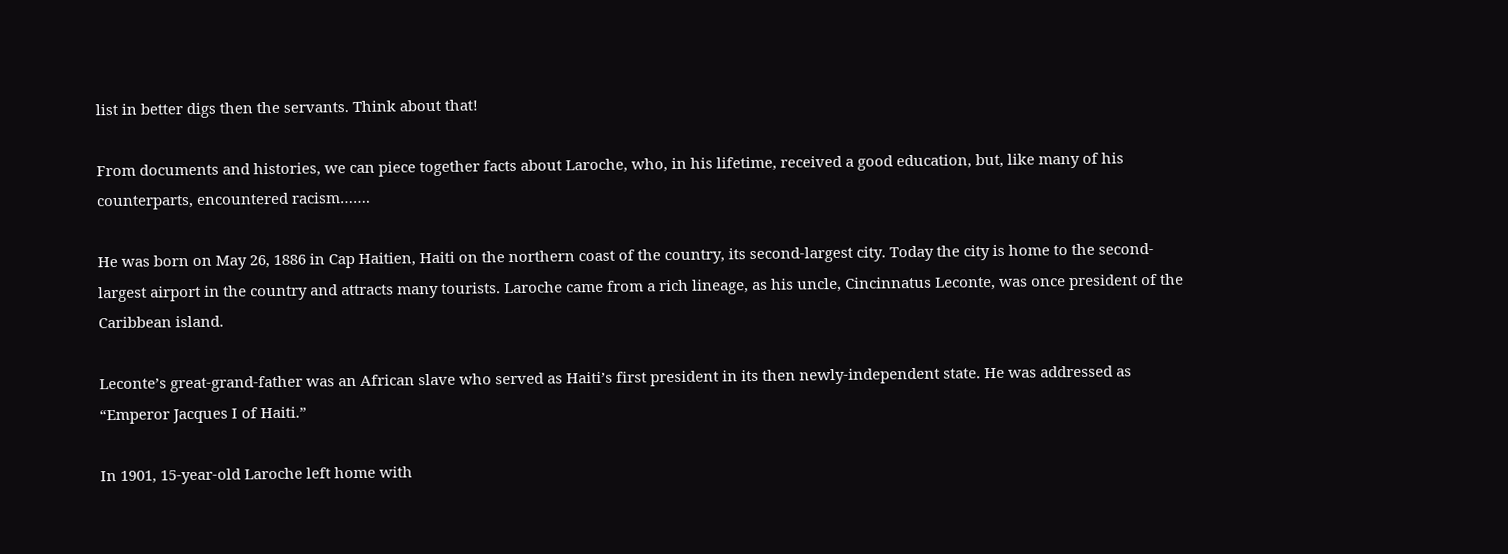list in better digs then the servants. Think about that!

From documents and histories, we can piece together facts about Laroche, who, in his lifetime, received a good education, but, like many of his counterparts, encountered racism…….

He was born on May 26, 1886 in Cap Haitien, Haiti on the northern coast of the country, its second-largest city. Today the city is home to the second-largest airport in the country and attracts many tourists. Laroche came from a rich lineage, as his uncle, Cincinnatus Leconte, was once president of the Caribbean island.

Leconte’s great-grand-father was an African slave who served as Haiti’s first president in its then newly-independent state. He was addressed as “Emperor Jacques I of Haiti.”

In 1901, 15-year-old Laroche left home with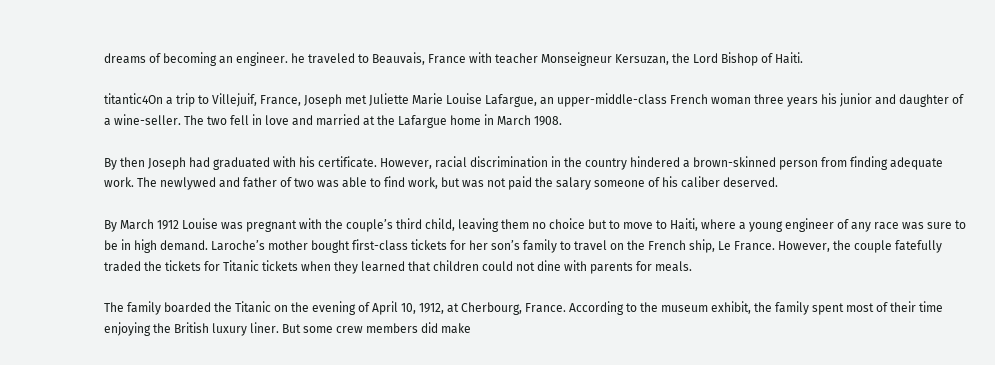dreams of becoming an engineer. he traveled to Beauvais, France with teacher Monseigneur Kersuzan, the Lord Bishop of Haiti.

titantic4On a trip to Villejuif, France, Joseph met Juliette Marie Louise Lafargue, an upper-middle-class French woman three years his junior and daughter of a wine-seller. The two fell in love and married at the Lafargue home in March 1908.

By then Joseph had graduated with his certificate. However, racial discrimination in the country hindered a brown-skinned person from finding adequate work. The newlywed and father of two was able to find work, but was not paid the salary someone of his caliber deserved.

By March 1912 Louise was pregnant with the couple’s third child, leaving them no choice but to move to Haiti, where a young engineer of any race was sure to be in high demand. Laroche’s mother bought first-class tickets for her son’s family to travel on the French ship, Le France. However, the couple fatefully traded the tickets for Titanic tickets when they learned that children could not dine with parents for meals.

The family boarded the Titanic on the evening of April 10, 1912, at Cherbourg, France. According to the museum exhibit, the family spent most of their time enjoying the British luxury liner. But some crew members did make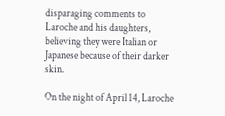disparaging comments to Laroche and his daughters, believing they were Italian or Japanese because of their darker skin.

On the night of April 14, Laroche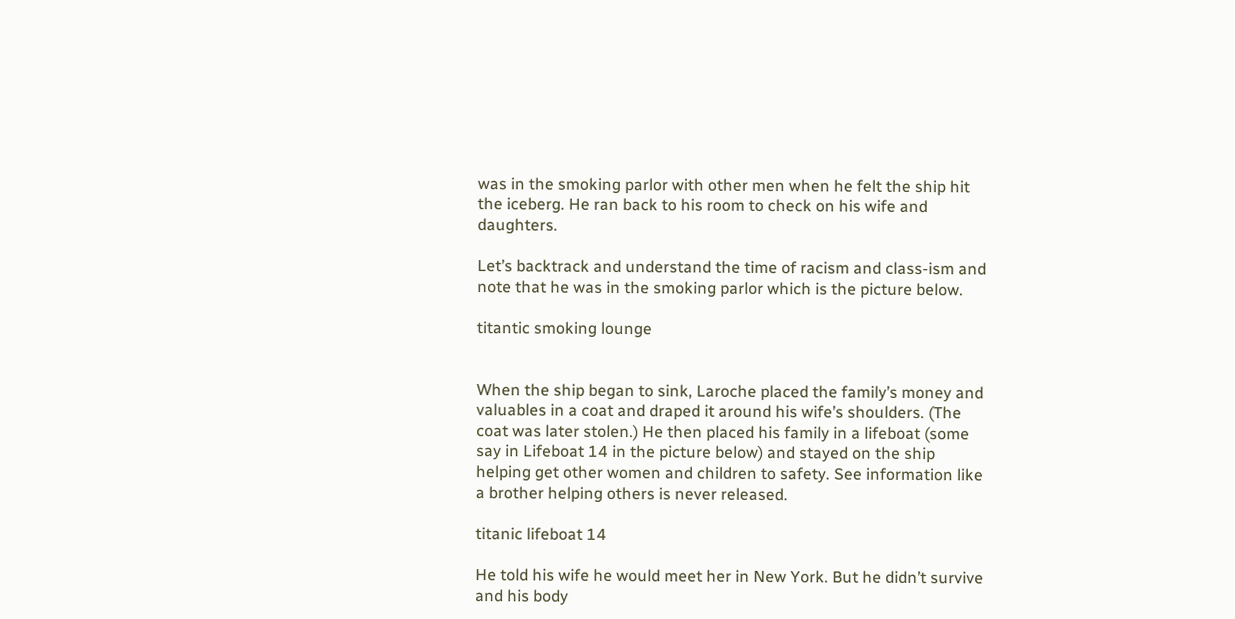was in the smoking parlor with other men when he felt the ship hit the iceberg. He ran back to his room to check on his wife and daughters.

Let’s backtrack and understand the time of racism and class-ism and note that he was in the smoking parlor which is the picture below.

titantic smoking lounge


When the ship began to sink, Laroche placed the family’s money and valuables in a coat and draped it around his wife’s shoulders. (The coat was later stolen.) He then placed his family in a lifeboat (some say in Lifeboat 14 in the picture below) and stayed on the ship helping get other women and children to safety. See information like a brother helping others is never released.

titanic lifeboat 14

He told his wife he would meet her in New York. But he didn’t survive and his body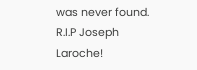was never found.  R.I.P Joseph Laroche!